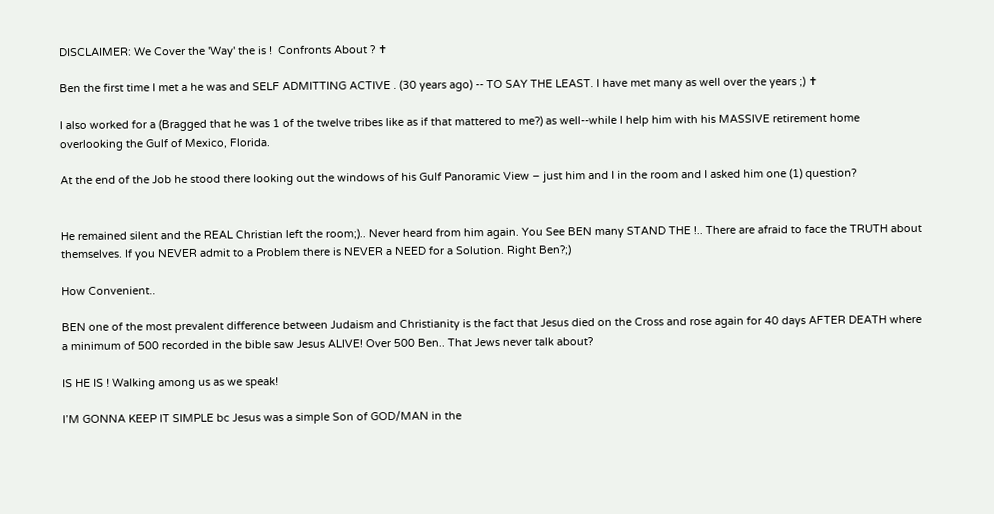DISCLAIMER: We Cover the 'Way' the is !  Confronts About ? ✝

Ben the first time I met a he was and SELF ADMITTING ACTIVE . (30 years ago) -- TO SAY THE LEAST. I have met many as well over the years ;) ✝

I also worked for a (Bragged that he was 1 of the twelve tribes like as if that mattered to me?) as well--while I help him with his MASSIVE retirement home overlooking the Gulf of Mexico, Florida.

At the end of the Job he stood there looking out the windows of his Gulf Panoramic View – just him and I in the room and I asked him one (1) question?


He remained silent and the REAL Christian left the room;).. Never heard from him again. You See BEN many STAND THE !.. There are afraid to face the TRUTH about themselves. If you NEVER admit to a Problem there is NEVER a NEED for a Solution. Right Ben?;)

How Convenient..

BEN one of the most prevalent difference between Judaism and Christianity is the fact that Jesus died on the Cross and rose again for 40 days AFTER DEATH where a minimum of 500 recorded in the bible saw Jesus ALIVE! Over 500 Ben.. That Jews never talk about?

IS HE IS ! Walking among us as we speak!

I’M GONNA KEEP IT SIMPLE bc Jesus was a simple Son of GOD/MAN in the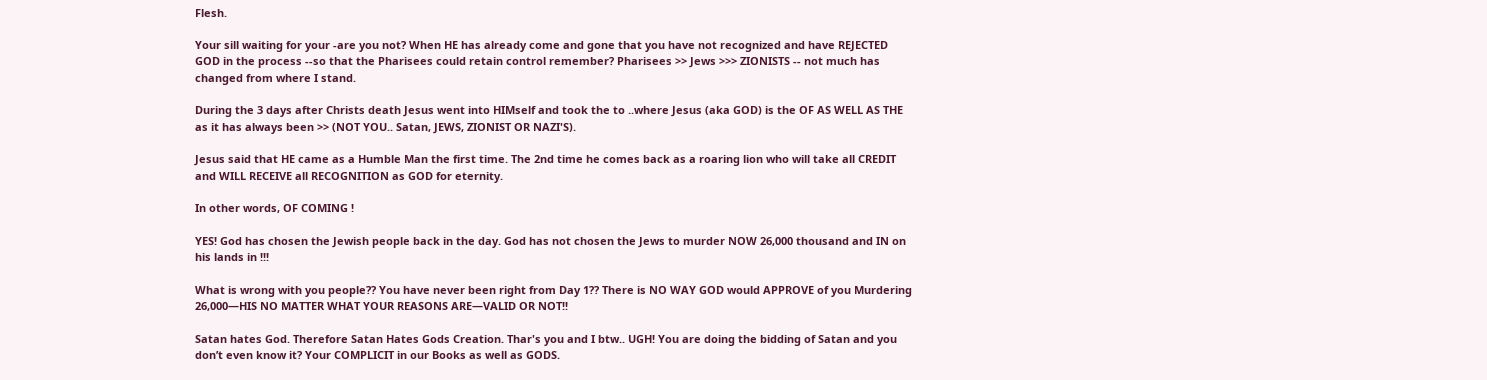Flesh.

Your sill waiting for your -are you not? When HE has already come and gone that you have not recognized and have REJECTED GOD in the process --so that the Pharisees could retain control remember? Pharisees >> Jews >>> ZIONISTS -- not much has changed from where I stand.

During the 3 days after Christs death Jesus went into HIMself and took the to ..where Jesus (aka GOD) is the OF AS WELL AS THE as it has always been >> (NOT YOU.. Satan, JEWS, ZIONIST OR NAZI'S).

Jesus said that HE came as a Humble Man the first time. The 2nd time he comes back as a roaring lion who will take all CREDIT and WILL RECEIVE all RECOGNITION as GOD for eternity.

In other words, OF COMING !

YES! God has chosen the Jewish people back in the day. God has not chosen the Jews to murder NOW 26,000 thousand and IN on his lands in !!!

What is wrong with you people?? You have never been right from Day 1?? There is NO WAY GOD would APPROVE of you Murdering 26,000—HIS NO MATTER WHAT YOUR REASONS ARE—VALID OR NOT!!

Satan hates God. Therefore Satan Hates Gods Creation. Thar's you and I btw.. UGH! You are doing the bidding of Satan and you don’t even know it? Your COMPLICIT in our Books as well as GODS.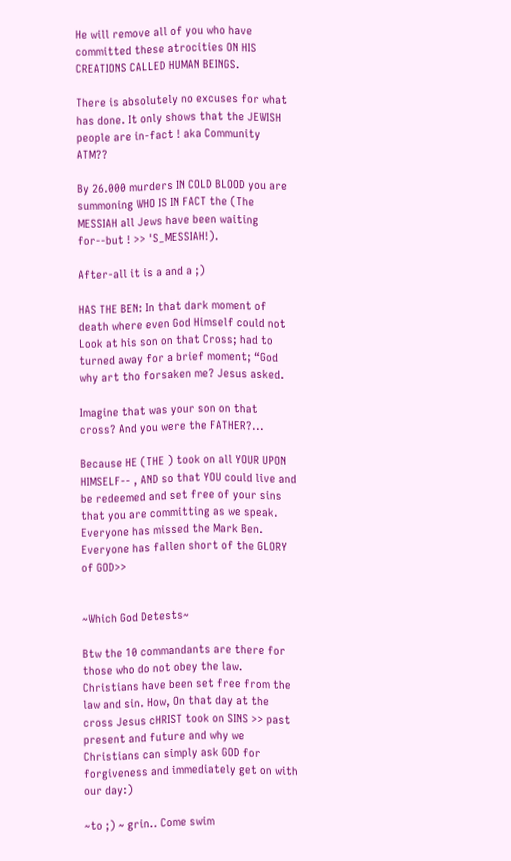He will remove all of you who have committed these atrocities ON HIS CREATIONS CALLED HUMAN BEINGS.

There is absolutely no excuses for what has done. It only shows that the JEWISH people are in-fact ! aka Community ATM??

By 26.000 murders IN COLD BLOOD you are summoning WHO IS IN FACT the (The MESSIAH all Jews have been waiting for--but ! >> 'S_MESSIAH!).

After-all it is a and a ;)

HAS THE BEN: In that dark moment of death where even God Himself could not Look at his son on that Cross; had to turned away for a brief moment; “God why art tho forsaken me? Jesus asked.

Imagine that was your son on that cross? And you were the FATHER?...

Because HE (THE ) took on all YOUR UPON HIMSELF-- , AND so that YOU could live and be redeemed and set free of your sins that you are committing as we speak. Everyone has missed the Mark Ben. Everyone has fallen short of the GLORY of GOD>>


~Which God Detests~

Btw the 10 commandants are there for those who do not obey the law. Christians have been set free from the law and sin. How, On that day at the cross Jesus cHRIST took on SINS >> past present and future and why we Christians can simply ask GOD for forgiveness and immediately get on with our day:)

~to ;) ~ grin.. Come swim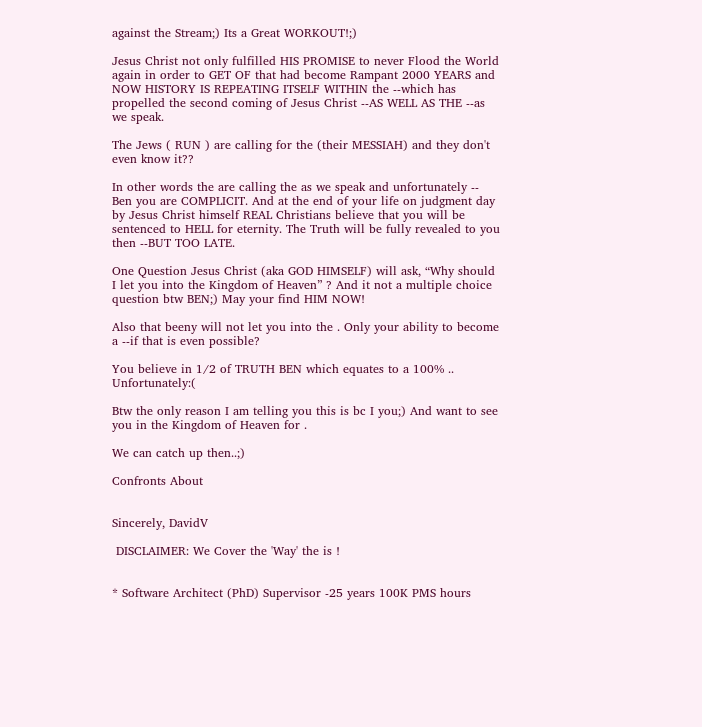against the Stream;) Its a Great WORKOUT!;)

Jesus Christ not only fulfilled HIS PROMISE to never Flood the World again in order to GET OF that had become Rampant 2000 YEARS and NOW HISTORY IS REPEATING ITSELF WITHIN the --which has propelled the second coming of Jesus Christ --AS WELL AS THE --as we speak.

The Jews ( RUN ) are calling for the (their MESSIAH) and they don't even know it??

In other words the are calling the as we speak and unfortunately -- Ben you are COMPLICIT. And at the end of your life on judgment day by Jesus Christ himself REAL Christians believe that you will be sentenced to HELL for eternity. The Truth will be fully revealed to you then --BUT TOO LATE.

One Question Jesus Christ (aka GOD HIMSELF) will ask, “Why should I let you into the Kingdom of Heaven” ? And it not a multiple choice question btw BEN;) May your find HIM NOW!

Also that beeny will not let you into the . Only your ability to become a --if that is even possible?

You believe in 1/2 of TRUTH BEN which equates to a 100% .. Unfortunately:(

Btw the only reason I am telling you this is bc I you;) And want to see you in the Kingdom of Heaven for .

We can catch up then..;)

Confronts About


Sincerely, DavidV

 DISCLAIMER: We Cover the 'Way' the is !


* Software Architect (PhD) Supervisor -25 years 100K PMS hours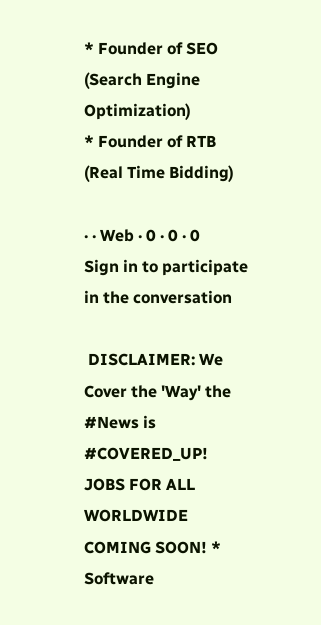* Founder of SEO (Search Engine Optimization)
* Founder of RTB (Real Time Bidding)

· · Web · 0 · 0 · 0
Sign in to participate in the conversation

 DISCLAIMER: We Cover the 'Way' the #News is #COVERED_UP!  JOBS FOR ALL WORLDWIDE COMING SOON! * Software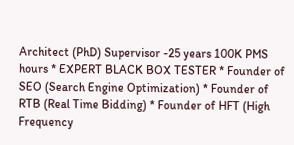Architect (PhD) Supervisor -25 years 100K PMS hours * EXPERT BLACK BOX TESTER * Founder of SEO (Search Engine Optimization) * Founder of RTB (Real Time Bidding) * Founder of HFT (High Frequency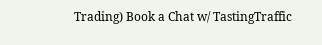Trading) Book a Chat w/ TastingTraffic